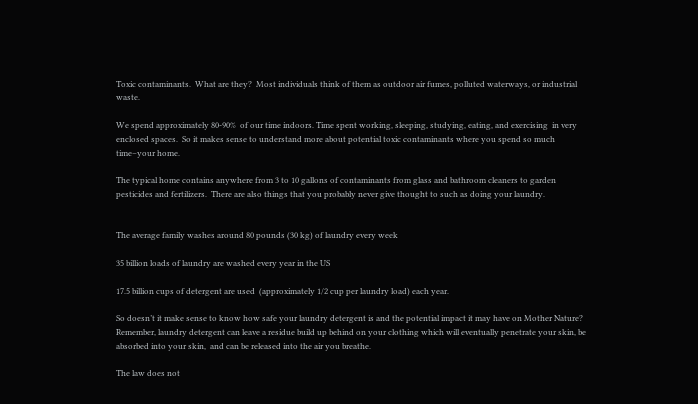Toxic contaminants.  What are they?  Most individuals think of them as outdoor air fumes, polluted waterways, or industrial waste.

We spend approximately 80-90%  of our time indoors. Time spent working, sleeping, studying, eating, and exercising  in very enclosed spaces.  So it makes sense to understand more about potential toxic contaminants where you spend so much time–your home.

The typical home contains anywhere from 3 to 10 gallons of contaminants from glass and bathroom cleaners to garden pesticides and fertilizers.  There are also things that you probably never give thought to such as doing your laundry.


The average family washes around 80 pounds (30 kg) of laundry every week

35 billion loads of laundry are washed every year in the US

17.5 billion cups of detergent are used  (approximately 1/2 cup per laundry load) each year.

So doesn’t it make sense to know how safe your laundry detergent is and the potential impact it may have on Mother Nature?  Remember, laundry detergent can leave a residue build up behind on your clothing which will eventually penetrate your skin, be absorbed into your skin,  and can be released into the air you breathe.

The law does not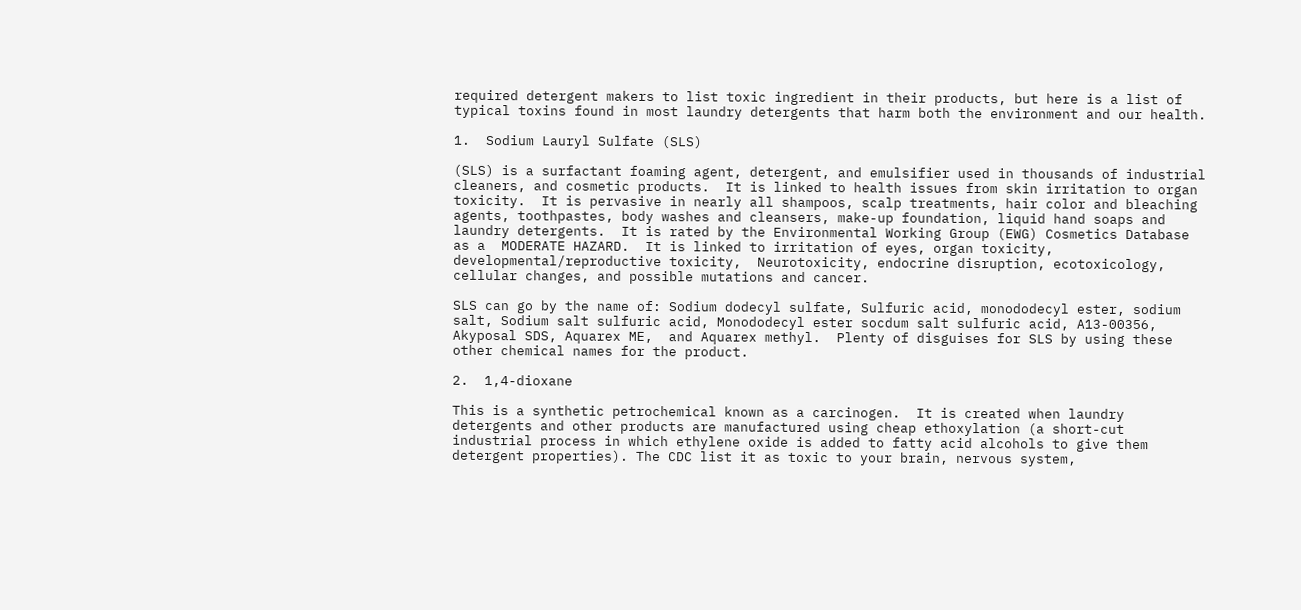required detergent makers to list toxic ingredient in their products, but here is a list of typical toxins found in most laundry detergents that harm both the environment and our health.

1.  Sodium Lauryl Sulfate (SLS)

(SLS) is a surfactant foaming agent, detergent, and emulsifier used in thousands of industrial cleaners, and cosmetic products.  It is linked to health issues from skin irritation to organ toxicity.  It is pervasive in nearly all shampoos, scalp treatments, hair color and bleaching agents, toothpastes, body washes and cleansers, make-up foundation, liquid hand soaps and laundry detergents.  It is rated by the Environmental Working Group (EWG) Cosmetics Database as a  MODERATE HAZARD.  It is linked to irritation of eyes, organ toxicity, developmental/reproductive toxicity,  Neurotoxicity, endocrine disruption, ecotoxicology, cellular changes, and possible mutations and cancer.

SLS can go by the name of: Sodium dodecyl sulfate, Sulfuric acid, monododecyl ester, sodium salt, Sodium salt sulfuric acid, Monododecyl ester socdum salt sulfuric acid, A13-00356, Akyposal SDS, Aquarex ME,  and Aquarex methyl.  Plenty of disguises for SLS by using these other chemical names for the product.

2.  1,4-dioxane

This is a synthetic petrochemical known as a carcinogen.  It is created when laundry detergents and other products are manufactured using cheap ethoxylation (a short-cut industrial process in which ethylene oxide is added to fatty acid alcohols to give them detergent properties). The CDC list it as toxic to your brain, nervous system,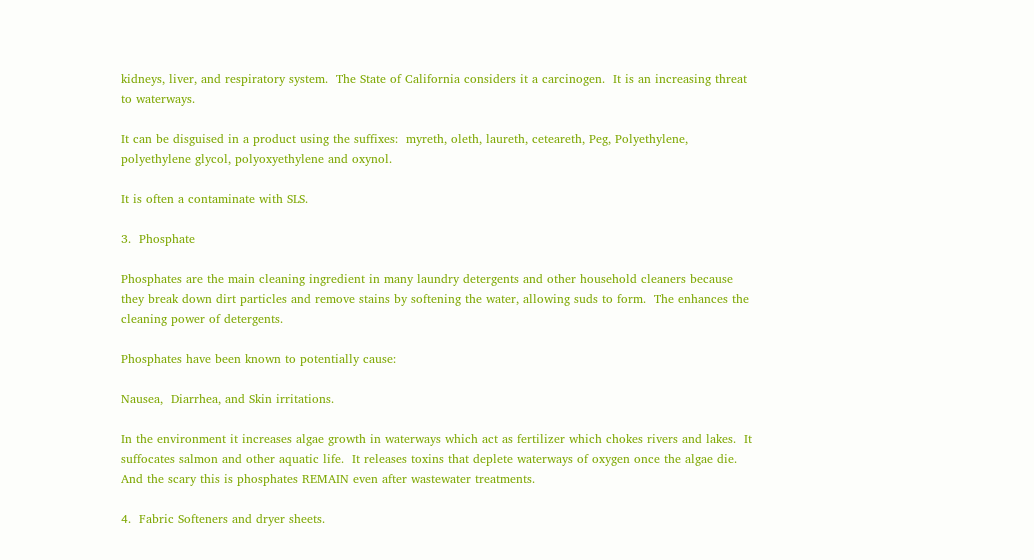kidneys, liver, and respiratory system.  The State of California considers it a carcinogen.  It is an increasing threat to waterways.

It can be disguised in a product using the suffixes:  myreth, oleth, laureth, ceteareth, Peg, Polyethylene, polyethylene glycol, polyoxyethylene and oxynol.

It is often a contaminate with SLS.

3.  Phosphate

Phosphates are the main cleaning ingredient in many laundry detergents and other household cleaners because they break down dirt particles and remove stains by softening the water, allowing suds to form.  The enhances the cleaning power of detergents.

Phosphates have been known to potentially cause:

Nausea,  Diarrhea, and Skin irritations.

In the environment it increases algae growth in waterways which act as fertilizer which chokes rivers and lakes.  It suffocates salmon and other aquatic life.  It releases toxins that deplete waterways of oxygen once the algae die.  And the scary this is phosphates REMAIN even after wastewater treatments.

4.  Fabric Softeners and dryer sheets.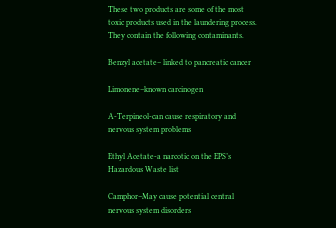These two products are some of the most toxic products used in the laundering process.  They contain the following contaminants.

Benzyl acetate– linked to pancreatic cancer

Limonene–known carcinogen

A-Terpineol-can cause respiratory and nervous system problems

Ethyl Acetate-a narcotic on the EPS’s Hazardous Waste list

Camphor–May cause potential central nervous system disorders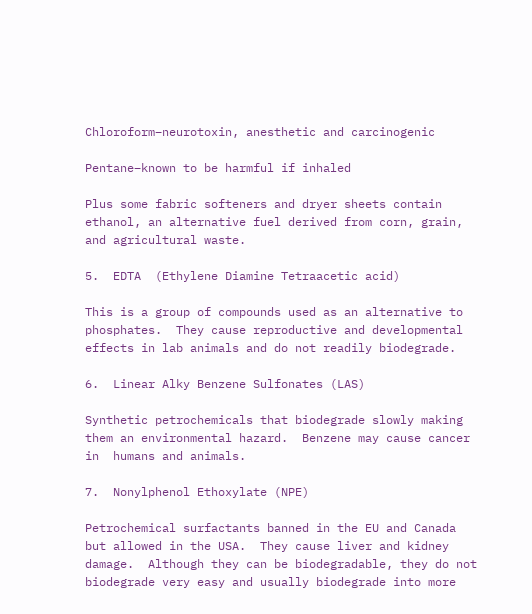Chloroform–neurotoxin, anesthetic and carcinogenic

Pentane–known to be harmful if inhaled

Plus some fabric softeners and dryer sheets contain ethanol, an alternative fuel derived from corn, grain, and agricultural waste.

5.  EDTA  (Ethylene Diamine Tetraacetic acid)

This is a group of compounds used as an alternative to phosphates.  They cause reproductive and developmental effects in lab animals and do not readily biodegrade.

6.  Linear Alky Benzene Sulfonates (LAS)

Synthetic petrochemicals that biodegrade slowly making them an environmental hazard.  Benzene may cause cancer in  humans and animals.

7.  Nonylphenol Ethoxylate (NPE)

Petrochemical surfactants banned in the EU and Canada but allowed in the USA.  They cause liver and kidney damage.  Although they can be biodegradable, they do not biodegrade very easy and usually biodegrade into more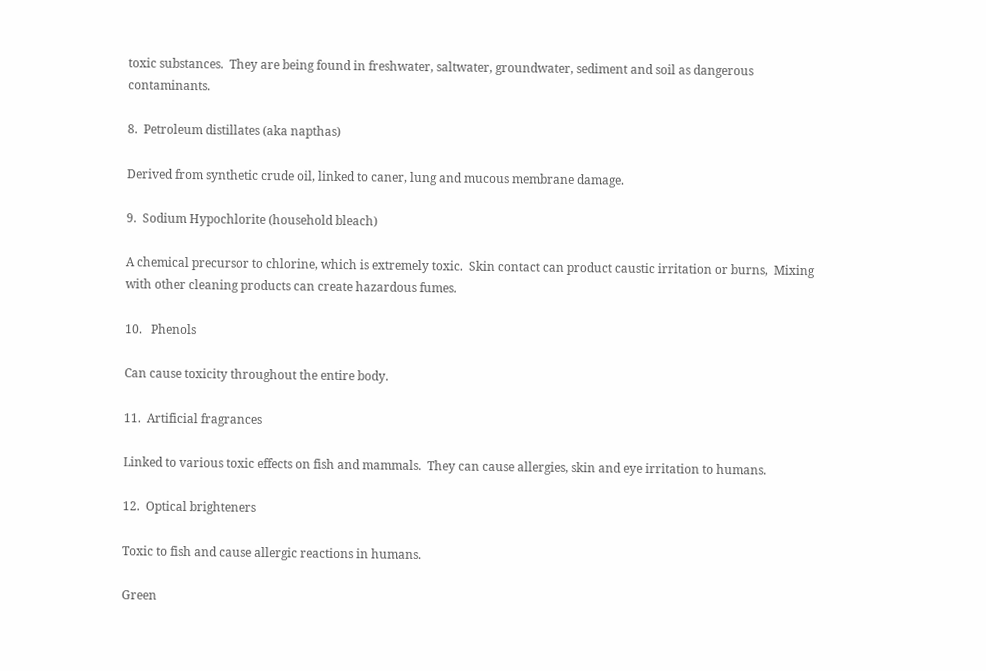toxic substances.  They are being found in freshwater, saltwater, groundwater, sediment and soil as dangerous contaminants.

8.  Petroleum distillates (aka napthas)

Derived from synthetic crude oil, linked to caner, lung and mucous membrane damage.

9.  Sodium Hypochlorite (household bleach)

A chemical precursor to chlorine, which is extremely toxic.  Skin contact can product caustic irritation or burns,  Mixing with other cleaning products can create hazardous fumes.

10.   Phenols

Can cause toxicity throughout the entire body.

11.  Artificial fragrances

Linked to various toxic effects on fish and mammals.  They can cause allergies, skin and eye irritation to humans.

12.  Optical brighteners

Toxic to fish and cause allergic reactions in humans.

Green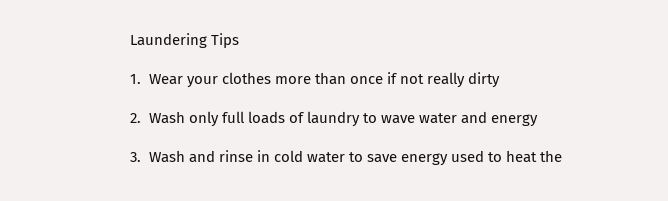Laundering Tips

1.  Wear your clothes more than once if not really dirty

2.  Wash only full loads of laundry to wave water and energy

3.  Wash and rinse in cold water to save energy used to heat the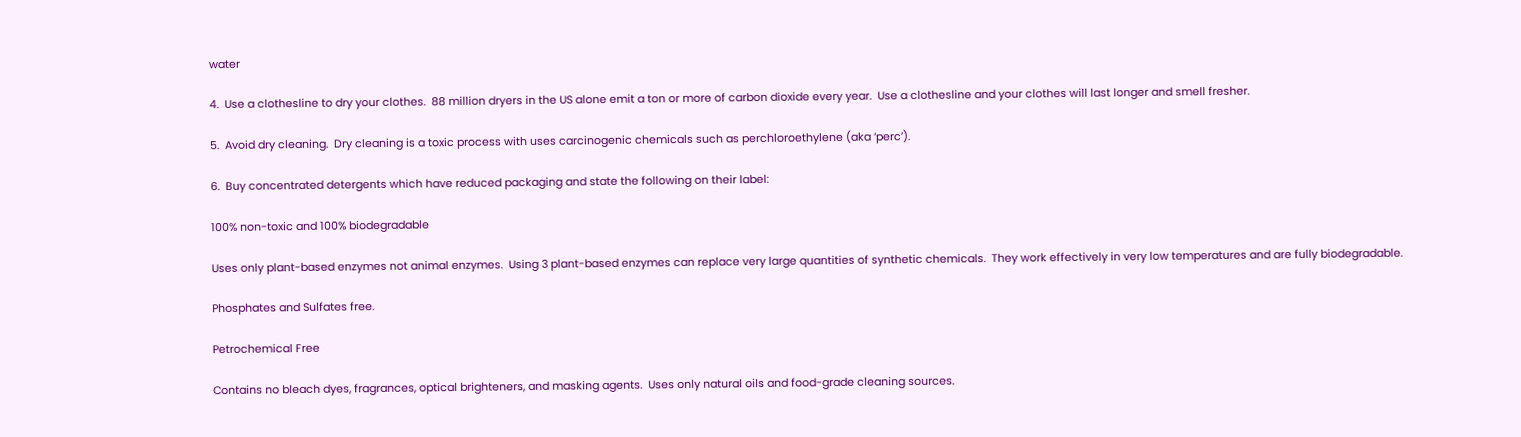water

4.  Use a clothesline to dry your clothes.  88 million dryers in the US alone emit a ton or more of carbon dioxide every year.  Use a clothesline and your clothes will last longer and smell fresher.

5.  Avoid dry cleaning.  Dry cleaning is a toxic process with uses carcinogenic chemicals such as perchloroethylene (aka ‘perc’).

6.  Buy concentrated detergents which have reduced packaging and state the following on their label:

100% non-toxic and 100% biodegradable

Uses only plant-based enzymes not animal enzymes.  Using 3 plant-based enzymes can replace very large quantities of synthetic chemicals.  They work effectively in very low temperatures and are fully biodegradable.

Phosphates and Sulfates free.

Petrochemical Free

Contains no bleach dyes, fragrances, optical brighteners, and masking agents.  Uses only natural oils and food-grade cleaning sources.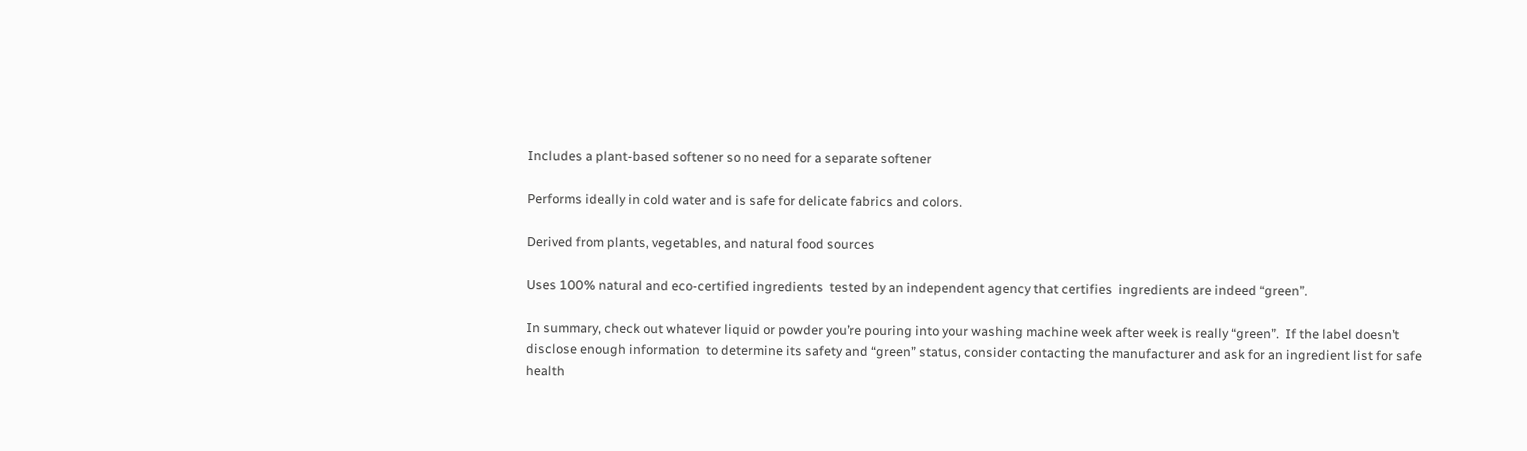Includes a plant-based softener so no need for a separate softener

Performs ideally in cold water and is safe for delicate fabrics and colors.

Derived from plants, vegetables, and natural food sources

Uses 100% natural and eco-certified ingredients  tested by an independent agency that certifies  ingredients are indeed “green”.

In summary, check out whatever liquid or powder you’re pouring into your washing machine week after week is really “green”.  If the label doesn’t disclose enough information  to determine its safety and “green” status, consider contacting the manufacturer and ask for an ingredient list for safe health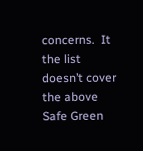concerns.  It the list doesn’t cover  the above Safe Green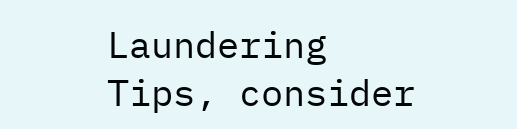Laundering Tips, consider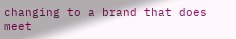changing to a brand that does meet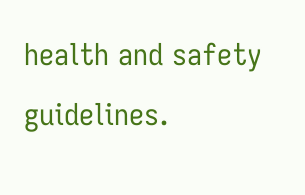health and safety guidelines.